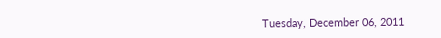Tuesday, December 06, 2011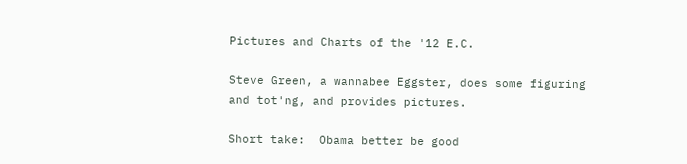Pictures and Charts of the '12 E.C.

Steve Green, a wannabee Eggster, does some figuring and tot'ng, and provides pictures.

Short take:  Obama better be good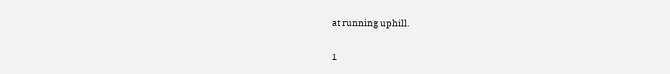at running uphill.

1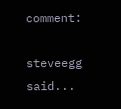comment:

steveegg said...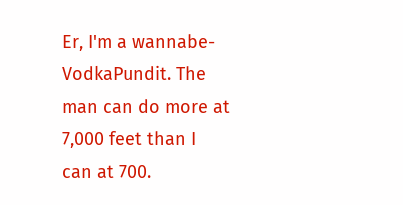Er, I'm a wannabe-VodkaPundit. The man can do more at 7,000 feet than I can at 700.